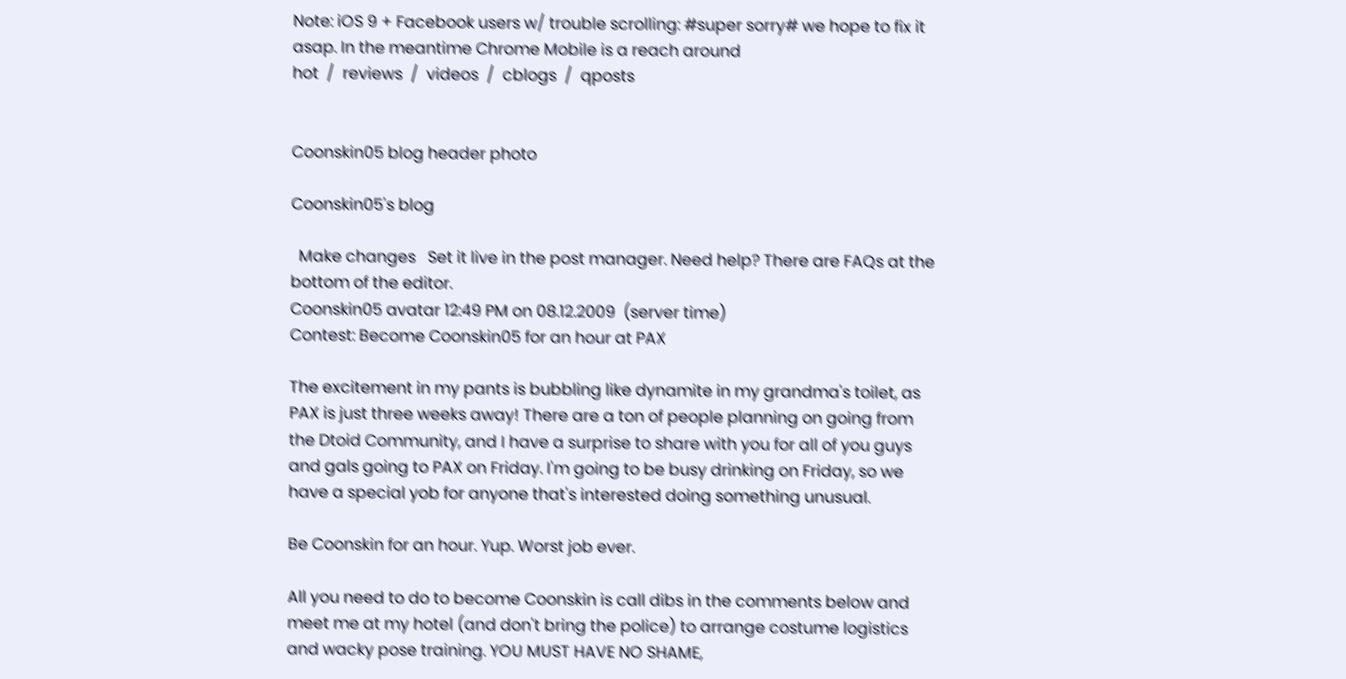Note: iOS 9 + Facebook users w/ trouble scrolling: #super sorry# we hope to fix it asap. In the meantime Chrome Mobile is a reach around
hot  /  reviews  /  videos  /  cblogs  /  qposts


Coonskin05 blog header photo

Coonskin05's blog

  Make changes   Set it live in the post manager. Need help? There are FAQs at the bottom of the editor.
Coonskin05 avatar 12:49 PM on 08.12.2009  (server time)
Contest: Become Coonskin05 for an hour at PAX

The excitement in my pants is bubbling like dynamite in my grandma's toilet, as PAX is just three weeks away! There are a ton of people planning on going from the Dtoid Community, and I have a surprise to share with you for all of you guys and gals going to PAX on Friday. I'm going to be busy drinking on Friday, so we have a special yob for anyone that's interested doing something unusual.

Be Coonskin for an hour. Yup. Worst job ever.

All you need to do to become Coonskin is call dibs in the comments below and meet me at my hotel (and don't bring the police) to arrange costume logistics and wacky pose training. YOU MUST HAVE NO SHAME,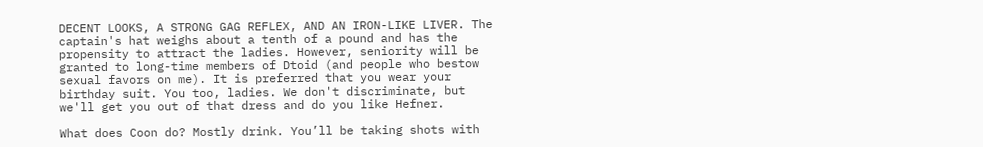DECENT LOOKS, A STRONG GAG REFLEX, AND AN IRON-LIKE LIVER. The captain's hat weighs about a tenth of a pound and has the propensity to attract the ladies. However, seniority will be granted to long-time members of Dtoid (and people who bestow sexual favors on me). It is preferred that you wear your birthday suit. You too, ladies. We don't discriminate, but we'll get you out of that dress and do you like Hefner.

What does Coon do? Mostly drink. You’ll be taking shots with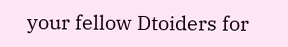your fellow Dtoiders for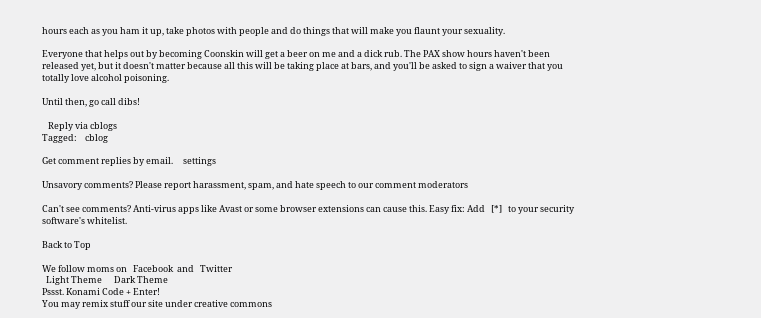hours each as you ham it up, take photos with people and do things that will make you flaunt your sexuality.

Everyone that helps out by becoming Coonskin will get a beer on me and a dick rub. The PAX show hours haven't been released yet, but it doesn't matter because all this will be taking place at bars, and you'll be asked to sign a waiver that you totally love alcohol poisoning.

Until then, go call dibs!

   Reply via cblogs
Tagged:    cblog

Get comment replies by email.     settings

Unsavory comments? Please report harassment, spam, and hate speech to our comment moderators

Can't see comments? Anti-virus apps like Avast or some browser extensions can cause this. Easy fix: Add   [*]   to your security software's whitelist.

Back to Top

We follow moms on   Facebook  and   Twitter
  Light Theme      Dark Theme
Pssst. Konami Code + Enter!
You may remix stuff our site under creative commons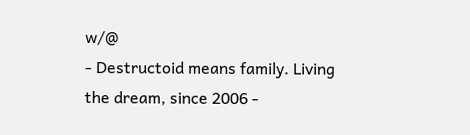w/@
- Destructoid means family. Living the dream, since 2006 -